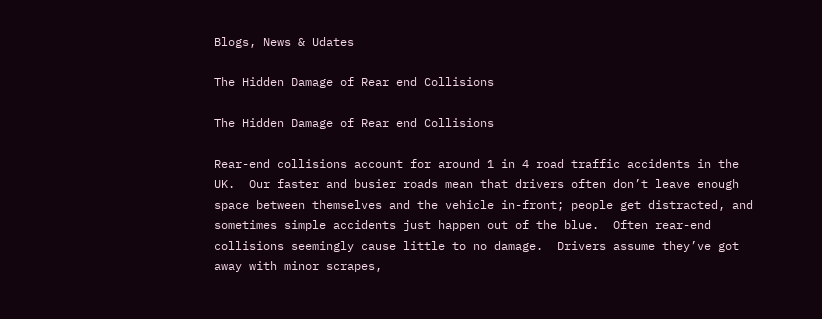Blogs, News & Udates

The Hidden Damage of Rear end Collisions

The Hidden Damage of Rear end Collisions

Rear-end collisions account for around 1 in 4 road traffic accidents in the UK.  Our faster and busier roads mean that drivers often don’t leave enough space between themselves and the vehicle in-front; people get distracted, and sometimes simple accidents just happen out of the blue.  Often rear-end collisions seemingly cause little to no damage.  Drivers assume they’ve got away with minor scrapes,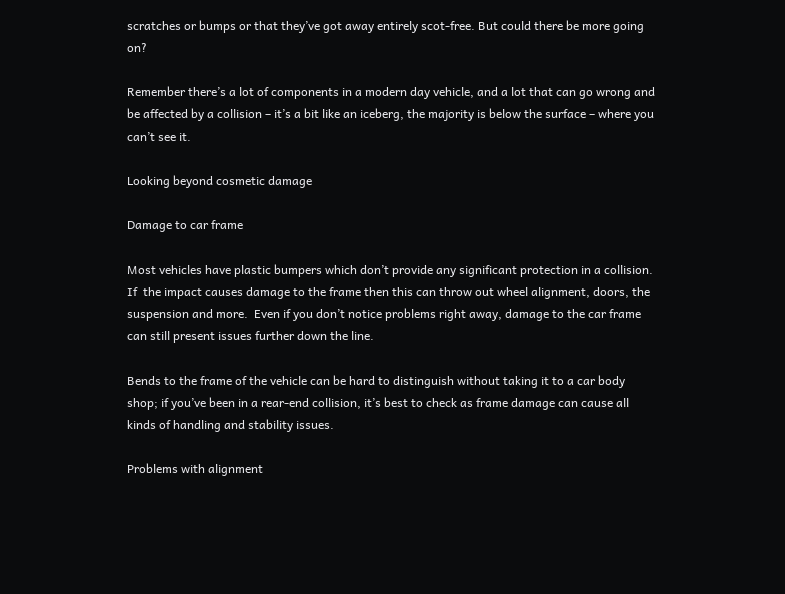scratches or bumps or that they’ve got away entirely scot-free. But could there be more going on?

Remember there’s a lot of components in a modern day vehicle, and a lot that can go wrong and be affected by a collision – it’s a bit like an iceberg, the majority is below the surface – where you can’t see it.

Looking beyond cosmetic damage

Damage to car frame

Most vehicles have plastic bumpers which don’t provide any significant protection in a collision.  If  the impact causes damage to the frame then this can throw out wheel alignment, doors, the suspension and more.  Even if you don’t notice problems right away, damage to the car frame can still present issues further down the line.

Bends to the frame of the vehicle can be hard to distinguish without taking it to a car body shop; if you’ve been in a rear-end collision, it’s best to check as frame damage can cause all kinds of handling and stability issues.

Problems with alignment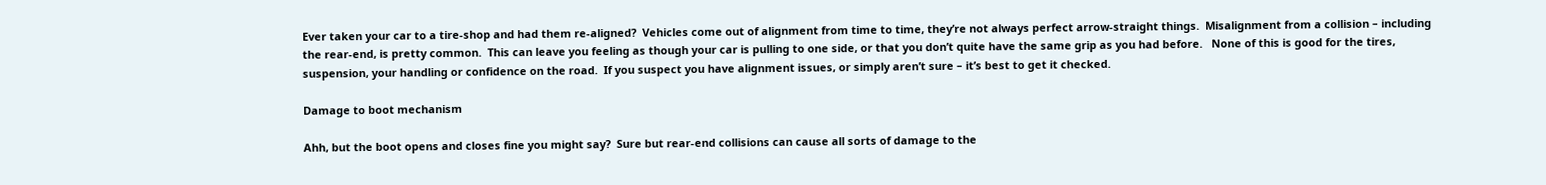Ever taken your car to a tire-shop and had them re-aligned?  Vehicles come out of alignment from time to time, they’re not always perfect arrow-straight things.  Misalignment from a collision – including the rear-end, is pretty common.  This can leave you feeling as though your car is pulling to one side, or that you don’t quite have the same grip as you had before.   None of this is good for the tires, suspension, your handling or confidence on the road.  If you suspect you have alignment issues, or simply aren’t sure – it’s best to get it checked.

Damage to boot mechanism

Ahh, but the boot opens and closes fine you might say?  Sure but rear-end collisions can cause all sorts of damage to the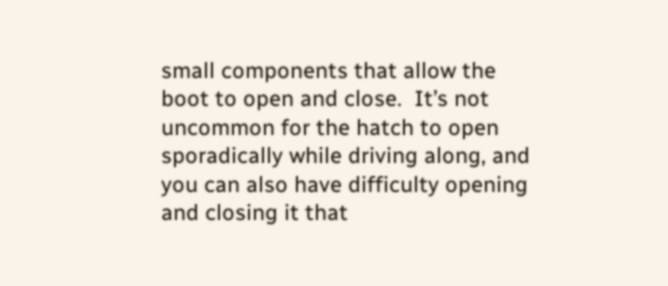small components that allow the boot to open and close.  It’s not uncommon for the hatch to open sporadically while driving along, and you can also have difficulty opening and closing it that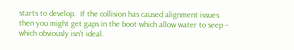starts to develop.  If the collision has caused alignment issues then you might get gaps in the boot which allow water to seep – which obviously isn’t ideal.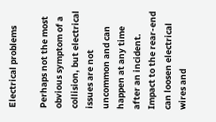Electrical problems

Perhaps not the most obvious symptom of a collision, but electrical issues are not uncommon and can happen at any time after an incident.  Impact to the rear-end can loosen electrical wires and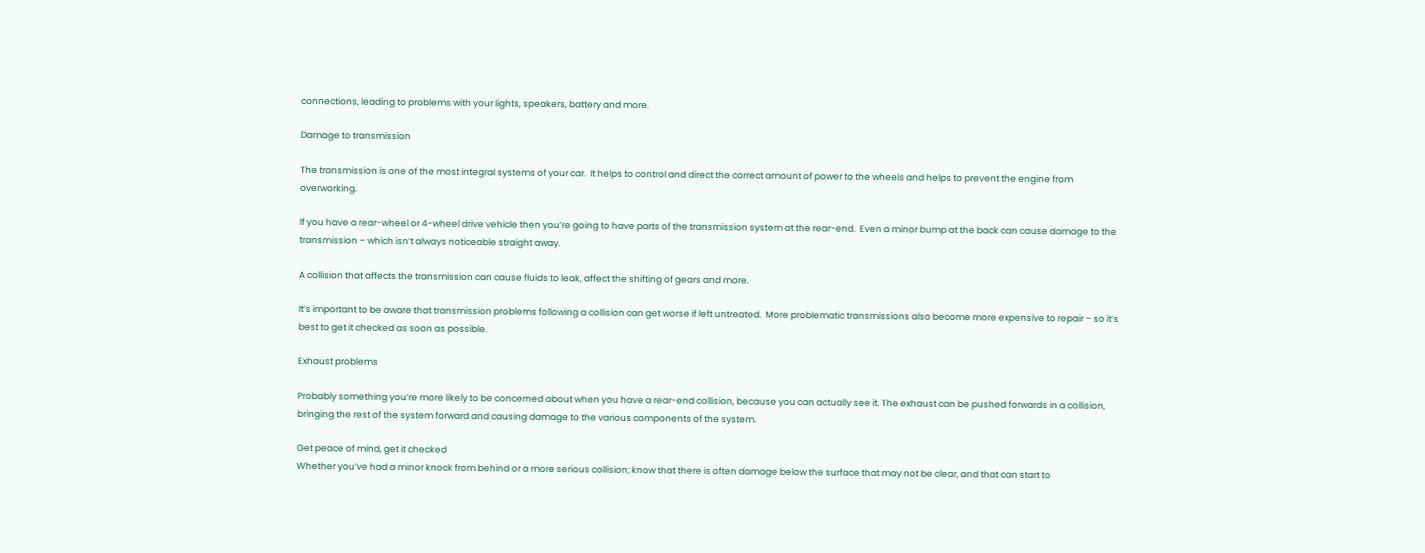connections, leading to problems with your lights, speakers, battery and more.

Damage to transmission

The transmission is one of the most integral systems of your car.  It helps to control and direct the correct amount of power to the wheels and helps to prevent the engine from overworking.

If you have a rear-wheel or 4-wheel drive vehicle then you’re going to have parts of the transmission system at the rear-end.  Even a minor bump at the back can cause damage to the transmission – which isn’t always noticeable straight away.

A collision that affects the transmission can cause fluids to leak, affect the shifting of gears and more.

It’s important to be aware that transmission problems following a collision can get worse if left untreated.  More problematic transmissions also become more expensive to repair – so it’s best to get it checked as soon as possible.

Exhaust problems

Probably something you’re more likely to be concerned about when you have a rear-end collision, because you can actually see it. The exhaust can be pushed forwards in a collision, bringing the rest of the system forward and causing damage to the various components of the system.

Get peace of mind, get it checked
Whether you’ve had a minor knock from behind or a more serious collision; know that there is often damage below the surface that may not be clear, and that can start to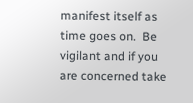manifest itself as time goes on.  Be vigilant and if you are concerned take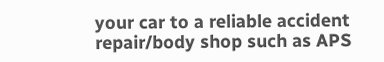your car to a reliable accident repair/body shop such as APS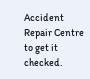Accident Repair Centre to get it checked.